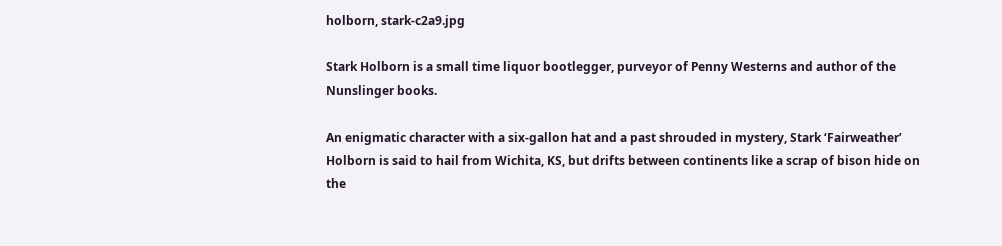holborn, stark-c2a9.jpg

Stark Holborn is a small time liquor bootlegger, purveyor of Penny Westerns and author of the Nunslinger books.

An enigmatic character with a six-gallon hat and a past shrouded in mystery, Stark ‘Fairweather’ Holborn is said to hail from Wichita, KS, but drifts between continents like a scrap of bison hide on the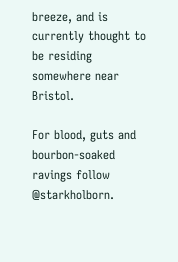breeze, and is currently thought to be residing somewhere near Bristol.

For blood, guts and bourbon-soaked ravings follow @starkholborn.